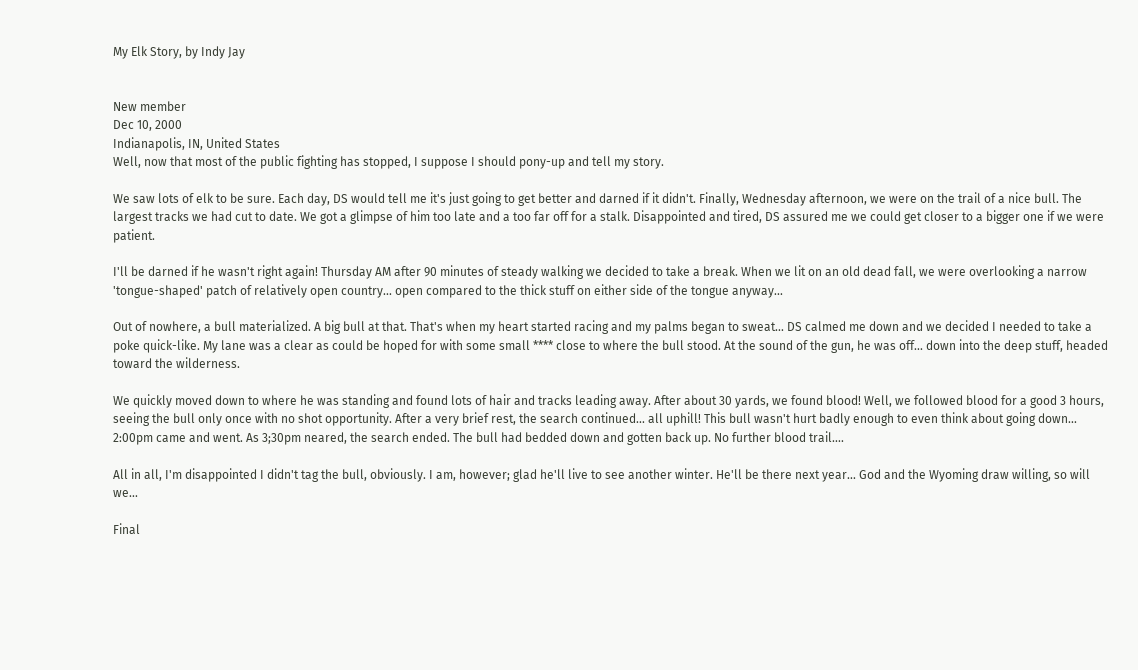My Elk Story, by Indy Jay


New member
Dec 10, 2000
Indianapolis, IN, United States
Well, now that most of the public fighting has stopped, I suppose I should pony-up and tell my story.

We saw lots of elk to be sure. Each day, DS would tell me it's just going to get better and darned if it didn't. Finally, Wednesday afternoon, we were on the trail of a nice bull. The largest tracks we had cut to date. We got a glimpse of him too late and a too far off for a stalk. Disappointed and tired, DS assured me we could get closer to a bigger one if we were patient.

I'll be darned if he wasn't right again! Thursday AM after 90 minutes of steady walking we decided to take a break. When we lit on an old dead fall, we were overlooking a narrow 'tongue-shaped' patch of relatively open country... open compared to the thick stuff on either side of the tongue anyway...

Out of nowhere, a bull materialized. A big bull at that. That's when my heart started racing and my palms began to sweat... DS calmed me down and we decided I needed to take a poke quick-like. My lane was a clear as could be hoped for with some small **** close to where the bull stood. At the sound of the gun, he was off... down into the deep stuff, headed toward the wilderness.

We quickly moved down to where he was standing and found lots of hair and tracks leading away. After about 30 yards, we found blood! Well, we followed blood for a good 3 hours, seeing the bull only once with no shot opportunity. After a very brief rest, the search continued... all uphill! This bull wasn't hurt badly enough to even think about going down... 2:00pm came and went. As 3;30pm neared, the search ended. The bull had bedded down and gotten back up. No further blood trail....

All in all, I'm disappointed I didn't tag the bull, obviously. I am, however; glad he'll live to see another winter. He'll be there next year... God and the Wyoming draw willing, so will we...

Final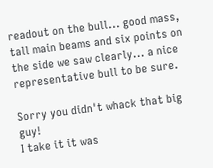readout on the bull... good mass, tall main beams and six points on the side we saw clearly... a nice representative bull to be sure.

Sorry you didn't whack that big guy!
I take it it was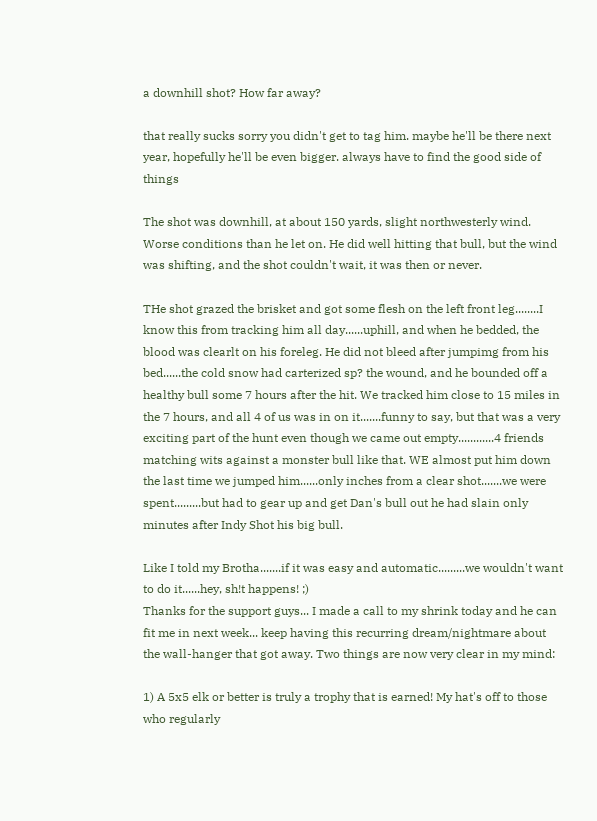a downhill shot? How far away?

that really sucks sorry you didn't get to tag him. maybe he'll be there next year, hopefully he'll be even bigger. always have to find the good side of things

The shot was downhill, at about 150 yards, slight northwesterly wind. Worse conditions than he let on. He did well hitting that bull, but the wind was shifting, and the shot couldn't wait, it was then or never.

THe shot grazed the brisket and got some flesh on the left front leg........I know this from tracking him all day......uphill, and when he bedded, the blood was clearlt on his foreleg. He did not bleed after jumpimg from his bed......the cold snow had carterized sp? the wound, and he bounded off a healthy bull some 7 hours after the hit. We tracked him close to 15 miles in the 7 hours, and all 4 of us was in on it.......funny to say, but that was a very exciting part of the hunt even though we came out empty............4 friends matching wits against a monster bull like that. WE almost put him down the last time we jumped him......only inches from a clear shot.......we were spent.........but had to gear up and get Dan's bull out he had slain only minutes after Indy Shot his big bull.

Like I told my Brotha.......if it was easy and automatic.........we wouldn't want to do it......hey, sh!t happens! ;)
Thanks for the support guys... I made a call to my shrink today and he can fit me in next week... keep having this recurring dream/nightmare about the wall-hanger that got away. Two things are now very clear in my mind:

1) A 5x5 elk or better is truly a trophy that is earned! My hat's off to those who regularly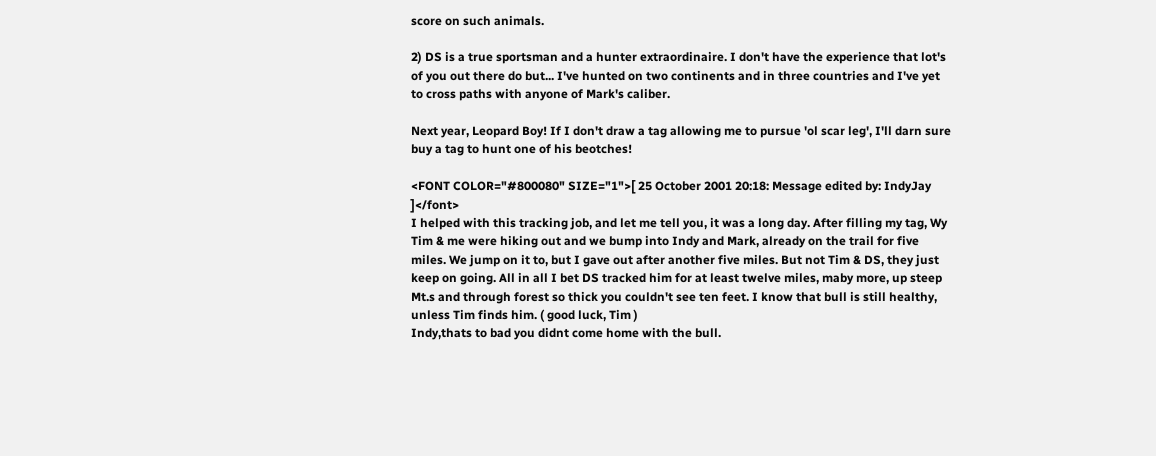score on such animals.

2) DS is a true sportsman and a hunter extraordinaire. I don't have the experience that lot's of you out there do but... I've hunted on two continents and in three countries and I've yet to cross paths with anyone of Mark's caliber.

Next year, Leopard Boy! If I don't draw a tag allowing me to pursue 'ol scar leg', I'll darn sure buy a tag to hunt one of his beotches!

<FONT COLOR="#800080" SIZE="1">[ 25 October 2001 20:18: Message edited by: IndyJay ]</font>
I helped with this tracking job, and let me tell you, it was a long day. After filling my tag, Wy Tim & me were hiking out and we bump into Indy and Mark, already on the trail for five miles. We jump on it to, but I gave out after another five miles. But not Tim & DS, they just keep on going. All in all I bet DS tracked him for at least twelve miles, maby more, up steep Mt.s and through forest so thick you couldn't see ten feet. I know that bull is still healthy, unless Tim finds him. ( good luck, Tim )
Indy,thats to bad you didnt come home with the bull.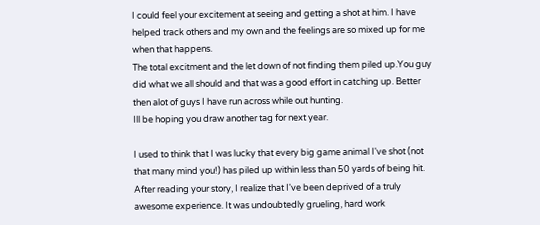I could feel your excitement at seeing and getting a shot at him. I have helped track others and my own and the feelings are so mixed up for me when that happens.
The total excitment and the let down of not finding them piled up.You guy did what we all should and that was a good effort in catching up. Better then alot of guys I have run across while out hunting.
Ill be hoping you draw another tag for next year.

I used to think that I was lucky that every big game animal I've shot (not that many mind you!) has piled up within less than 50 yards of being hit. After reading your story, I realize that I've been deprived of a truly awesome experience. It was undoubtedly grueling, hard work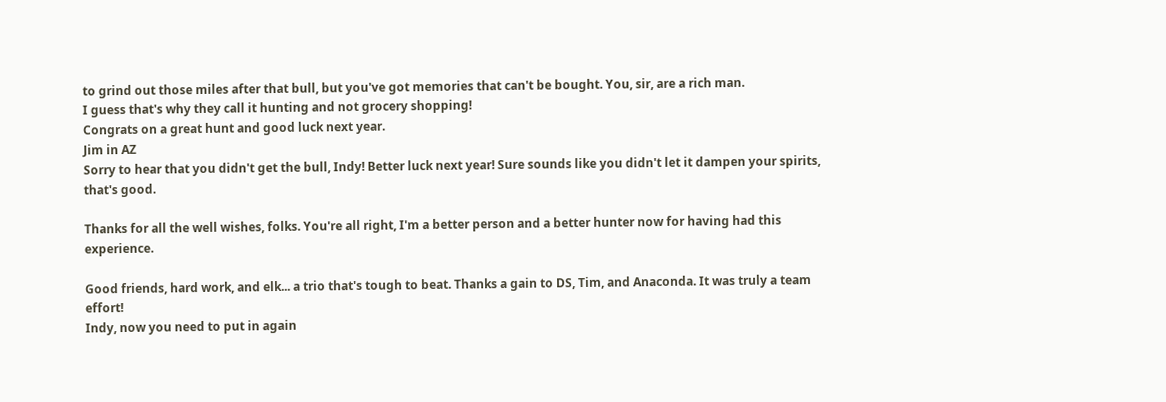to grind out those miles after that bull, but you've got memories that can't be bought. You, sir, are a rich man.
I guess that's why they call it hunting and not grocery shopping!
Congrats on a great hunt and good luck next year.
Jim in AZ
Sorry to hear that you didn't get the bull, Indy! Better luck next year! Sure sounds like you didn't let it dampen your spirits, that's good.

Thanks for all the well wishes, folks. You're all right, I'm a better person and a better hunter now for having had this experience.

Good friends, hard work, and elk... a trio that's tough to beat. Thanks a gain to DS, Tim, and Anaconda. It was truly a team effort!
Indy, now you need to put in again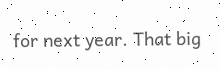for next year. That big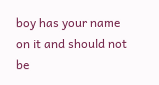boy has your name on it and should not be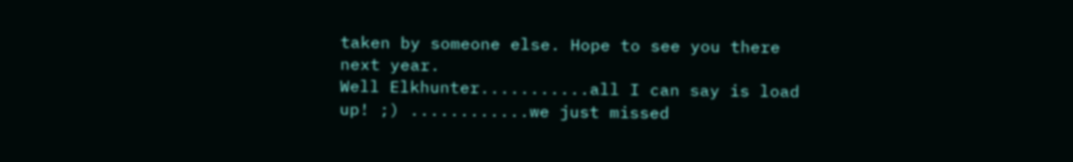taken by someone else. Hope to see you there next year.
Well Elkhunter...........all I can say is load up! ;) ............we just missed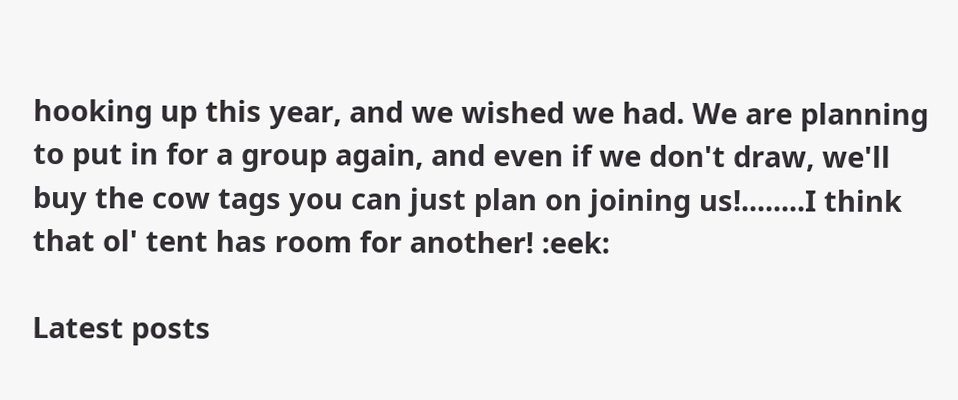hooking up this year, and we wished we had. We are planning to put in for a group again, and even if we don't draw, we'll buy the cow tags you can just plan on joining us!........I think that ol' tent has room for another! :eek:

Latest posts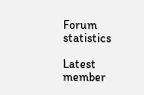Forum statistics

Latest member